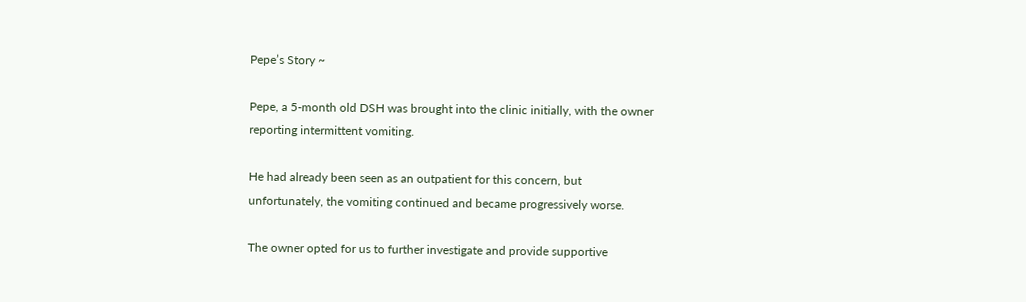Pepe’s Story ~

Pepe, a 5-month old DSH was brought into the clinic initially, with the owner reporting intermittent vomiting.

He had already been seen as an outpatient for this concern, but unfortunately, the vomiting continued and became progressively worse.

The owner opted for us to further investigate and provide supportive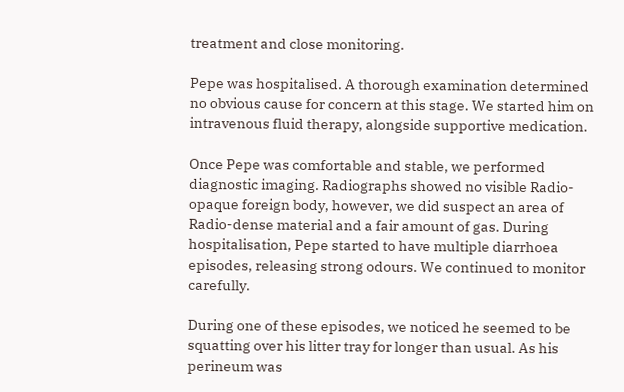treatment and close monitoring.

Pepe was hospitalised. A thorough examination determined no obvious cause for concern at this stage. We started him on intravenous fluid therapy, alongside supportive medication.

Once Pepe was comfortable and stable, we performed diagnostic imaging. Radiographs showed no visible Radio-opaque foreign body, however, we did suspect an area of Radio-dense material and a fair amount of gas. During hospitalisation, Pepe started to have multiple diarrhoea episodes, releasing strong odours. We continued to monitor carefully.

During one of these episodes, we noticed he seemed to be squatting over his litter tray for longer than usual. As his perineum was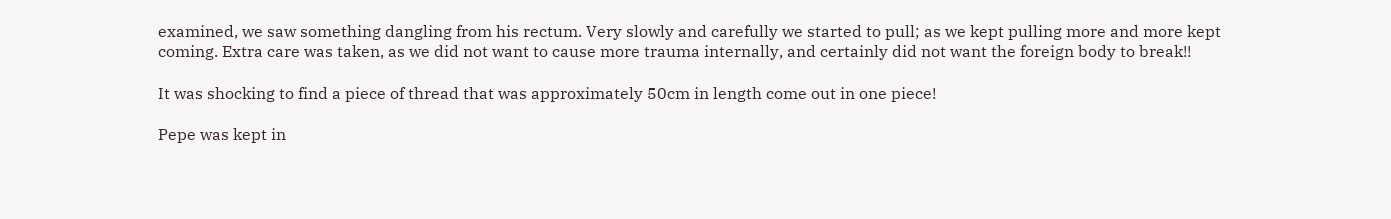examined, we saw something dangling from his rectum. Very slowly and carefully we started to pull; as we kept pulling more and more kept coming. Extra care was taken, as we did not want to cause more trauma internally, and certainly did not want the foreign body to break!!

It was shocking to find a piece of thread that was approximately 50cm in length come out in one piece!

Pepe was kept in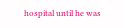hospital until he was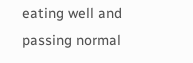eating well and passing normal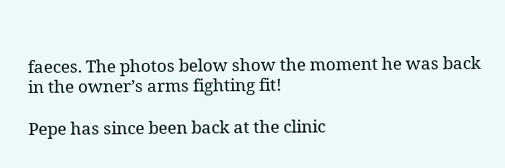faeces. The photos below show the moment he was back in the owner’s arms fighting fit!

Pepe has since been back at the clinic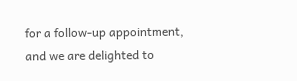for a follow-up appointment, and we are delighted to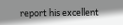report his excellent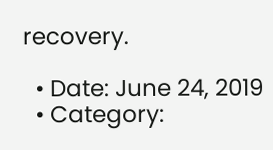recovery.

  • Date: June 24, 2019
  • Category: